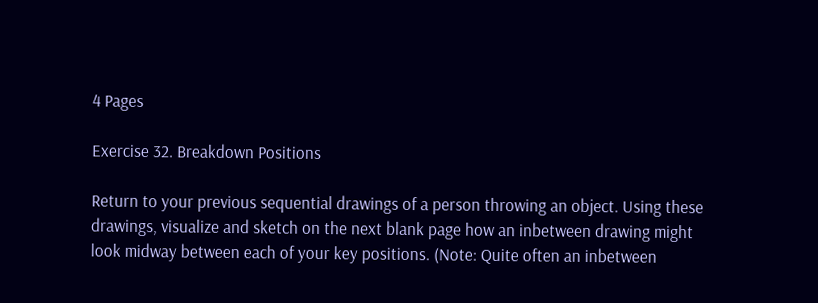4 Pages

Exercise 32. Breakdown Positions

Return to your previous sequential drawings of a person throwing an object. Using these drawings, visualize and sketch on the next blank page how an inbetween drawing might look midway between each of your key positions. (Note: Quite often an inbetween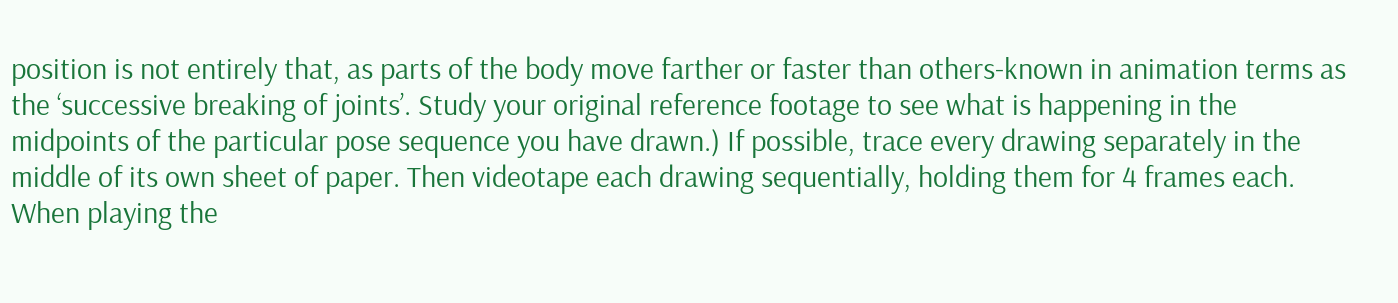position is not entirely that, as parts of the body move farther or faster than others-known in animation terms as the ‘successive breaking of joints’. Study your original reference footage to see what is happening in the midpoints of the particular pose sequence you have drawn.) If possible, trace every drawing separately in the middle of its own sheet of paper. Then videotape each drawing sequentially, holding them for 4 frames each. When playing the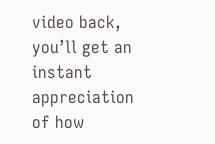video back, you’ll get an instant appreciation of how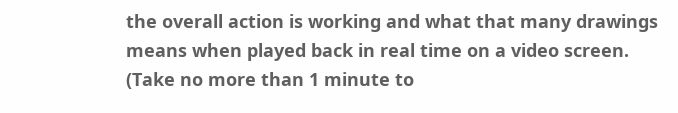the overall action is working and what that many drawings means when played back in real time on a video screen. (Take no more than 1 minute to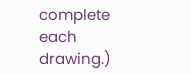complete each drawing.)